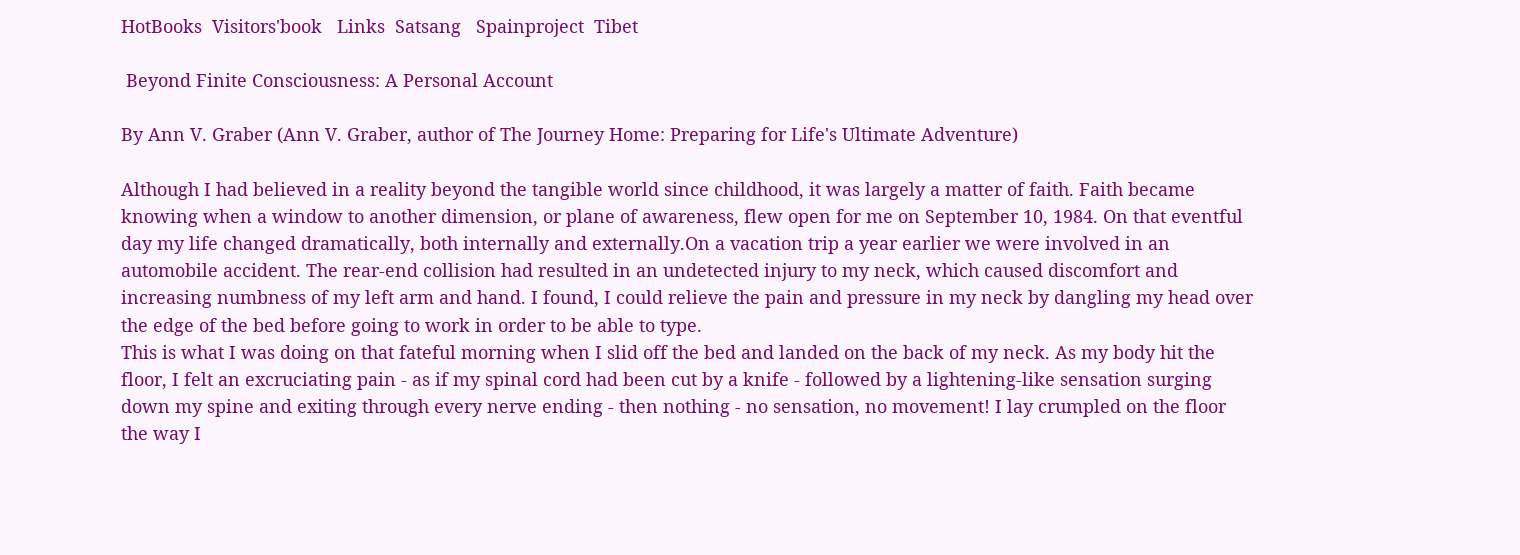HotBooks  Visitors'book   Links  Satsang   Spainproject  Tibet

 Beyond Finite Consciousness: A Personal Account

By Ann V. Graber (Ann V. Graber, author of The Journey Home: Preparing for Life's Ultimate Adventure)

Although I had believed in a reality beyond the tangible world since childhood, it was largely a matter of faith. Faith became knowing when a window to another dimension, or plane of awareness, flew open for me on September 10, 1984. On that eventful day my life changed dramatically, both internally and externally.On a vacation trip a year earlier we were involved in an automobile accident. The rear-end collision had resulted in an undetected injury to my neck, which caused discomfort and increasing numbness of my left arm and hand. I found, I could relieve the pain and pressure in my neck by dangling my head over the edge of the bed before going to work in order to be able to type.
This is what I was doing on that fateful morning when I slid off the bed and landed on the back of my neck. As my body hit the floor, I felt an excruciating pain - as if my spinal cord had been cut by a knife - followed by a lightening-like sensation surging down my spine and exiting through every nerve ending - then nothing - no sensation, no movement! I lay crumpled on the floor the way I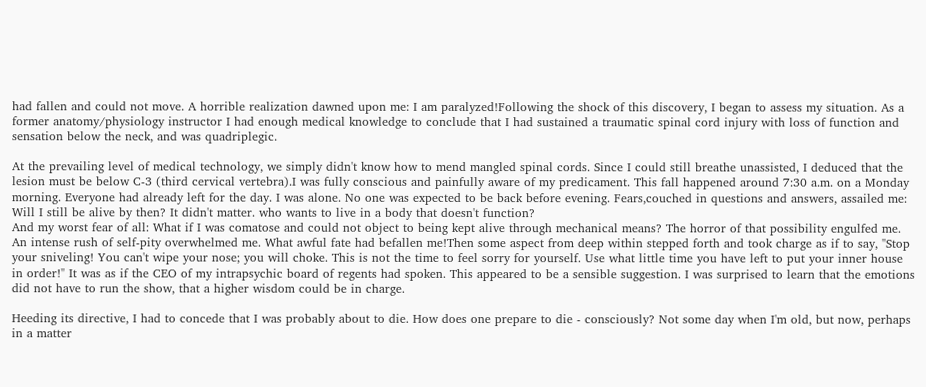had fallen and could not move. A horrible realization dawned upon me: I am paralyzed!Following the shock of this discovery, I began to assess my situation. As a former anatomy/physiology instructor I had enough medical knowledge to conclude that I had sustained a traumatic spinal cord injury with loss of function and sensation below the neck, and was quadriplegic.

At the prevailing level of medical technology, we simply didn't know how to mend mangled spinal cords. Since I could still breathe unassisted, I deduced that the lesion must be below C-3 (third cervical vertebra).I was fully conscious and painfully aware of my predicament. This fall happened around 7:30 a.m. on a Monday morning. Everyone had already left for the day. I was alone. No one was expected to be back before evening. Fears,couched in questions and answers, assailed me: Will I still be alive by then? It didn't matter. who wants to live in a body that doesn't function?
And my worst fear of all: What if I was comatose and could not object to being kept alive through mechanical means? The horror of that possibility engulfed me. An intense rush of self-pity overwhelmed me. What awful fate had befallen me!Then some aspect from deep within stepped forth and took charge as if to say, "Stop your sniveling! You can't wipe your nose; you will choke. This is not the time to feel sorry for yourself. Use what little time you have left to put your inner house in order!" It was as if the CEO of my intrapsychic board of regents had spoken. This appeared to be a sensible suggestion. I was surprised to learn that the emotions did not have to run the show, that a higher wisdom could be in charge.

Heeding its directive, I had to concede that I was probably about to die. How does one prepare to die - consciously? Not some day when I'm old, but now, perhaps in a matter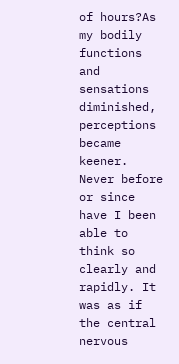of hours?As my bodily functions and sensations diminished, perceptions became keener. Never before or since have I been able to think so clearly and rapidly. It was as if the central nervous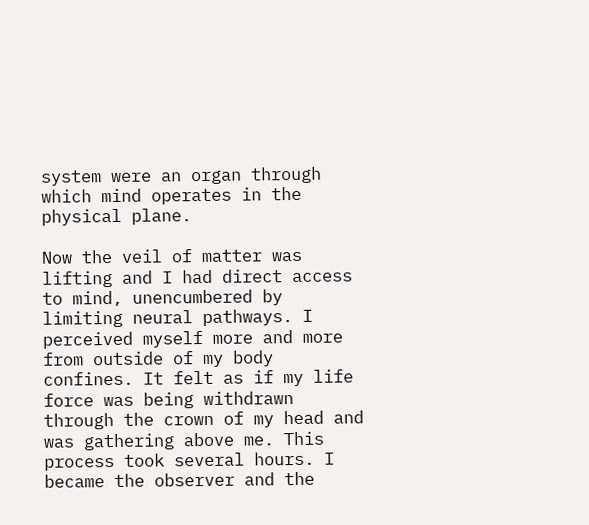system were an organ through which mind operates in the physical plane.

Now the veil of matter was lifting and I had direct access to mind, unencumbered by limiting neural pathways. I perceived myself more and more from outside of my body confines. It felt as if my life force was being withdrawn through the crown of my head and was gathering above me. This process took several hours. I became the observer and the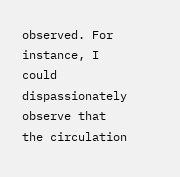observed. For instance, I could dispassionately observe that the circulation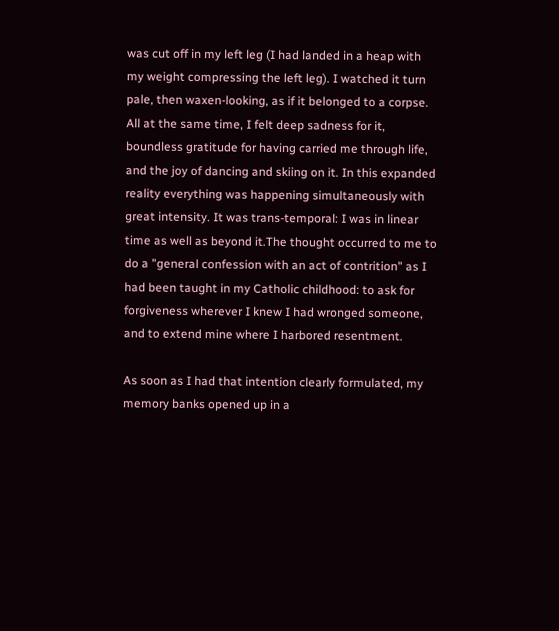was cut off in my left leg (I had landed in a heap with my weight compressing the left leg). I watched it turn pale, then waxen-looking, as if it belonged to a corpse. All at the same time, I felt deep sadness for it, boundless gratitude for having carried me through life, and the joy of dancing and skiing on it. In this expanded reality everything was happening simultaneously with great intensity. It was trans-temporal: I was in linear time as well as beyond it.The thought occurred to me to do a "general confession with an act of contrition" as I had been taught in my Catholic childhood: to ask for forgiveness wherever I knew I had wronged someone, and to extend mine where I harbored resentment.

As soon as I had that intention clearly formulated, my memory banks opened up in a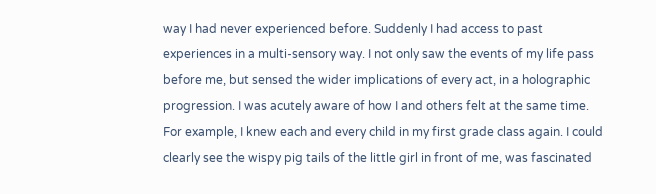way I had never experienced before. Suddenly I had access to past experiences in a multi-sensory way. I not only saw the events of my life pass before me, but sensed the wider implications of every act, in a holographic progression. I was acutely aware of how I and others felt at the same time. For example, I knew each and every child in my first grade class again. I could clearly see the wispy pig tails of the little girl in front of me, was fascinated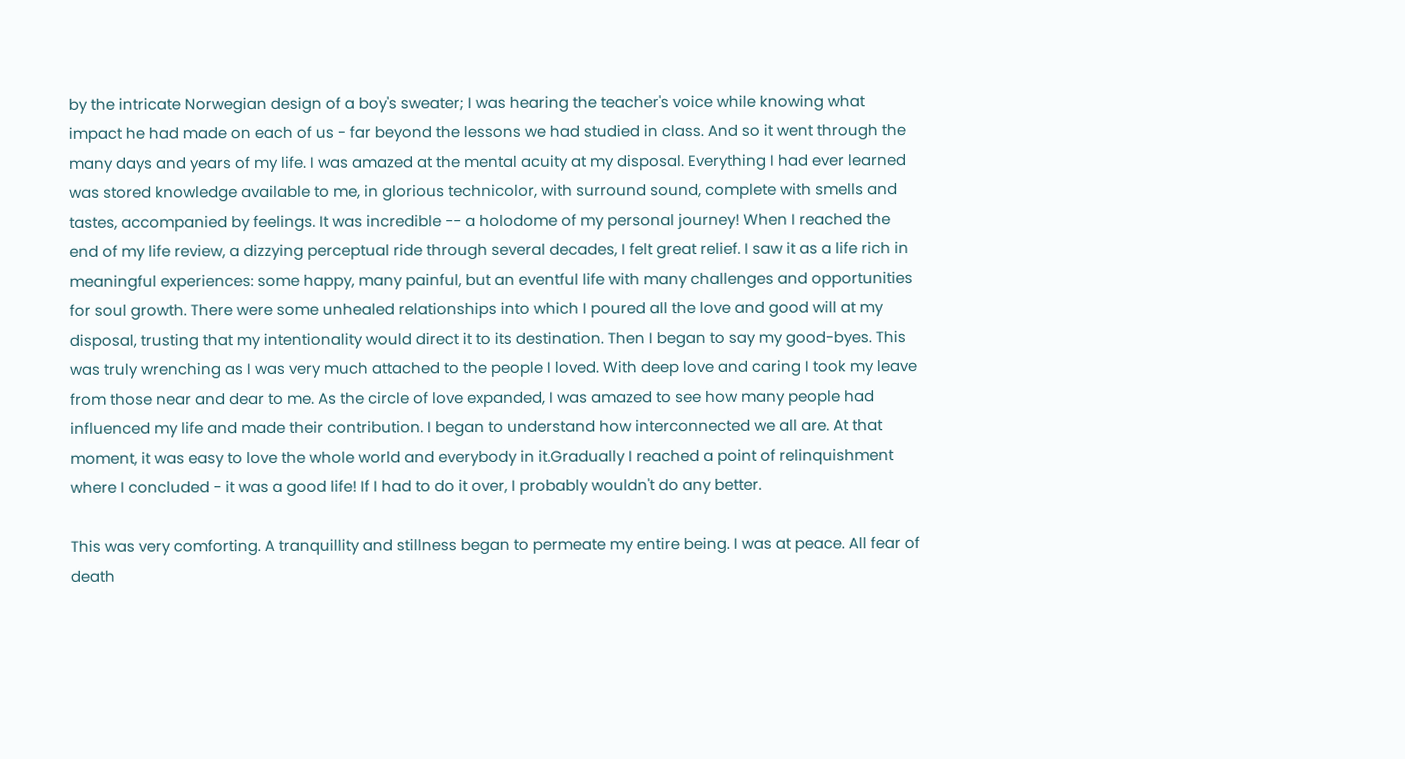by the intricate Norwegian design of a boy's sweater; I was hearing the teacher's voice while knowing what impact he had made on each of us - far beyond the lessons we had studied in class. And so it went through the many days and years of my life. I was amazed at the mental acuity at my disposal. Everything I had ever learned was stored knowledge available to me, in glorious technicolor, with surround sound, complete with smells and tastes, accompanied by feelings. It was incredible -- a holodome of my personal journey! When I reached the end of my life review, a dizzying perceptual ride through several decades, I felt great relief. I saw it as a life rich in meaningful experiences: some happy, many painful, but an eventful life with many challenges and opportunities for soul growth. There were some unhealed relationships into which I poured all the love and good will at my disposal, trusting that my intentionality would direct it to its destination. Then I began to say my good-byes. This was truly wrenching as I was very much attached to the people I loved. With deep love and caring I took my leave from those near and dear to me. As the circle of love expanded, I was amazed to see how many people had influenced my life and made their contribution. I began to understand how interconnected we all are. At that moment, it was easy to love the whole world and everybody in it.Gradually I reached a point of relinquishment where I concluded - it was a good life! If I had to do it over, I probably wouldn't do any better.

This was very comforting. A tranquillity and stillness began to permeate my entire being. I was at peace. All fear of death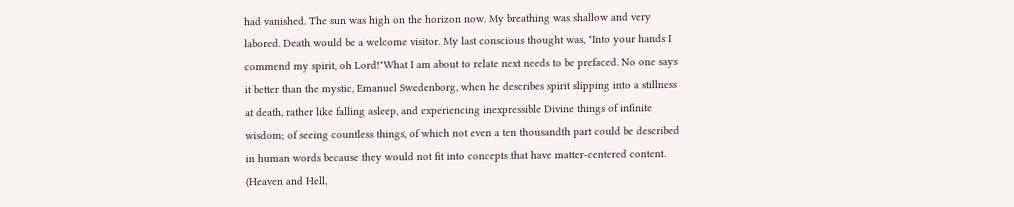had vanished. The sun was high on the horizon now. My breathing was shallow and very labored. Death would be a welcome visitor. My last conscious thought was, "Into your hands I commend my spirit, oh Lord!"What I am about to relate next needs to be prefaced. No one says it better than the mystic, Emanuel Swedenborg, when he describes spirit slipping into a stillness at death, rather like falling asleep, and experiencing inexpressible Divine things of infinite wisdom; of seeing countless things, of which not even a ten thousandth part could be described in human words because they would not fit into concepts that have matter-centered content. (Heaven and Hell,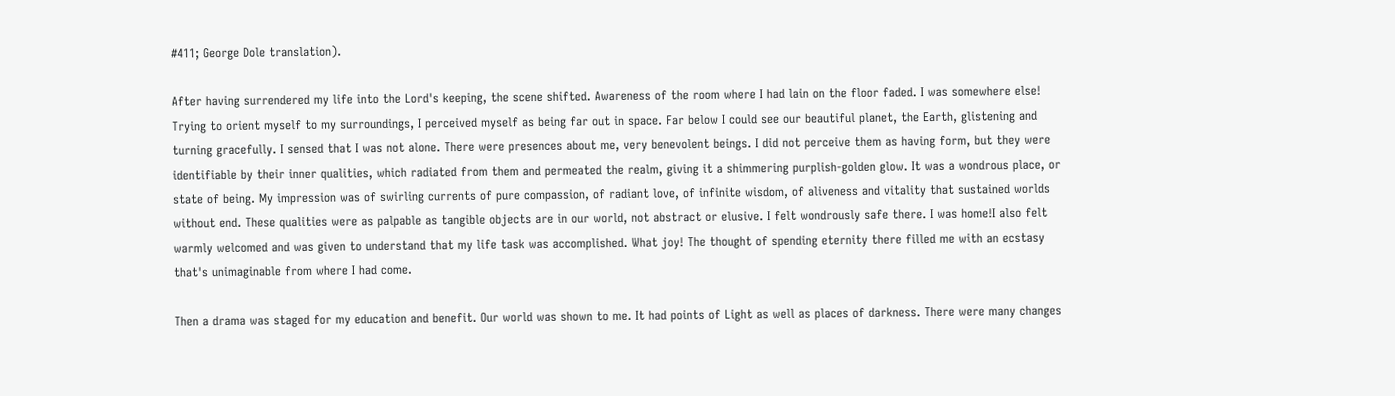#411; George Dole translation).

After having surrendered my life into the Lord's keeping, the scene shifted. Awareness of the room where I had lain on the floor faded. I was somewhere else! Trying to orient myself to my surroundings, I perceived myself as being far out in space. Far below I could see our beautiful planet, the Earth, glistening and turning gracefully. I sensed that I was not alone. There were presences about me, very benevolent beings. I did not perceive them as having form, but they were identifiable by their inner qualities, which radiated from them and permeated the realm, giving it a shimmering purplish-golden glow. It was a wondrous place, or state of being. My impression was of swirling currents of pure compassion, of radiant love, of infinite wisdom, of aliveness and vitality that sustained worlds without end. These qualities were as palpable as tangible objects are in our world, not abstract or elusive. I felt wondrously safe there. I was home!I also felt warmly welcomed and was given to understand that my life task was accomplished. What joy! The thought of spending eternity there filled me with an ecstasy that's unimaginable from where I had come.

Then a drama was staged for my education and benefit. Our world was shown to me. It had points of Light as well as places of darkness. There were many changes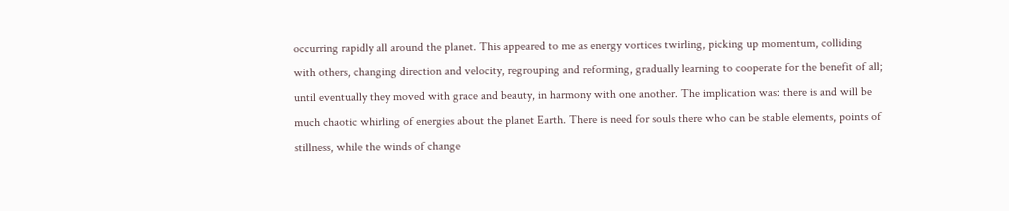occurring rapidly all around the planet. This appeared to me as energy vortices twirling, picking up momentum, colliding with others, changing direction and velocity, regrouping and reforming, gradually learning to cooperate for the benefit of all; until eventually they moved with grace and beauty, in harmony with one another. The implication was: there is and will be much chaotic whirling of energies about the planet Earth. There is need for souls there who can be stable elements, points of stillness, while the winds of change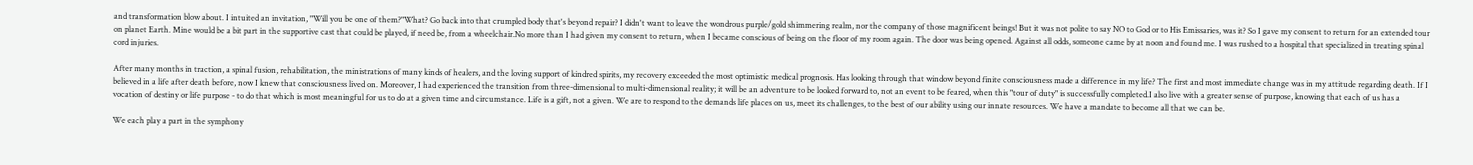and transformation blow about. I intuited an invitation, "Will you be one of them?"What? Go back into that crumpled body that's beyond repair? I didn't want to leave the wondrous purple/gold shimmering realm, nor the company of those magnificent beings! But it was not polite to say NO to God or to His Emissaries, was it? So I gave my consent to return for an extended tour on planet Earth. Mine would be a bit part in the supportive cast that could be played, if need be, from a wheelchair.No more than I had given my consent to return, when I became conscious of being on the floor of my room again. The door was being opened. Against all odds, someone came by at noon and found me. I was rushed to a hospital that specialized in treating spinal cord injuries.

After many months in traction, a spinal fusion, rehabilitation, the ministrations of many kinds of healers, and the loving support of kindred spirits, my recovery exceeded the most optimistic medical prognosis. Has looking through that window beyond finite consciousness made a difference in my life? The first and most immediate change was in my attitude regarding death. If I believed in a life after death before, now I knew that consciousness lived on. Moreover, I had experienced the transition from three-dimensional to multi-dimensional reality; it will be an adventure to be looked forward to, not an event to be feared, when this "tour of duty" is successfully completed.I also live with a greater sense of purpose, knowing that each of us has a vocation of destiny or life purpose - to do that which is most meaningful for us to do at a given time and circumstance. Life is a gift, not a given. We are to respond to the demands life places on us, meet its challenges, to the best of our ability using our innate resources. We have a mandate to become all that we can be.

We each play a part in the symphony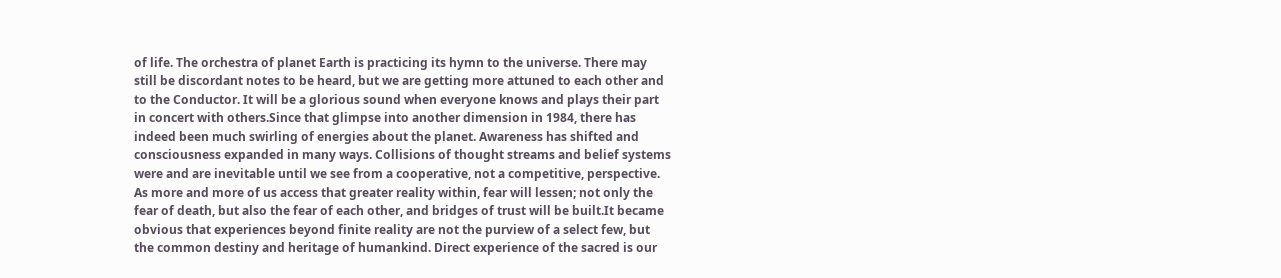of life. The orchestra of planet Earth is practicing its hymn to the universe. There may still be discordant notes to be heard, but we are getting more attuned to each other and to the Conductor. It will be a glorious sound when everyone knows and plays their part in concert with others.Since that glimpse into another dimension in 1984, there has indeed been much swirling of energies about the planet. Awareness has shifted and consciousness expanded in many ways. Collisions of thought streams and belief systems were and are inevitable until we see from a cooperative, not a competitive, perspective. As more and more of us access that greater reality within, fear will lessen; not only the fear of death, but also the fear of each other, and bridges of trust will be built.It became obvious that experiences beyond finite reality are not the purview of a select few, but the common destiny and heritage of humankind. Direct experience of the sacred is our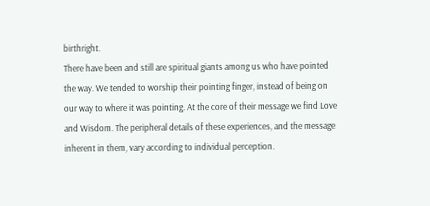birthright.
There have been and still are spiritual giants among us who have pointed the way. We tended to worship their pointing finger, instead of being on our way to where it was pointing. At the core of their message we find Love and Wisdom. The peripheral details of these experiences, and the message inherent in them, vary according to individual perception.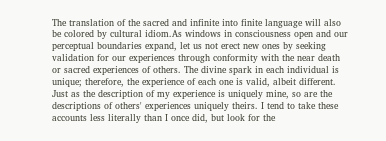The translation of the sacred and infinite into finite language will also be colored by cultural idiom.As windows in consciousness open and our perceptual boundaries expand, let us not erect new ones by seeking validation for our experiences through conformity with the near death or sacred experiences of others. The divine spark in each individual is unique; therefore, the experience of each one is valid, albeit different. Just as the description of my experience is uniquely mine, so are the descriptions of others' experiences uniquely theirs. I tend to take these accounts less literally than I once did, but look for the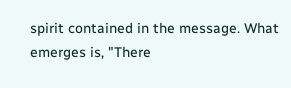spirit contained in the message. What emerges is, "There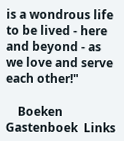is a wondrous life to be lived - here and beyond - as we love and serve each other!"

    Boeken  Gastenboek  Links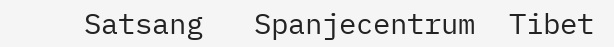Satsang   Spanjecentrum  Tibet